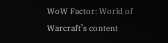WoW Factor: World of Warcraft’s content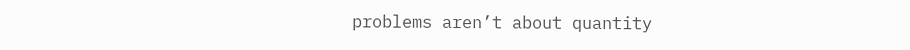problems aren’t about quantity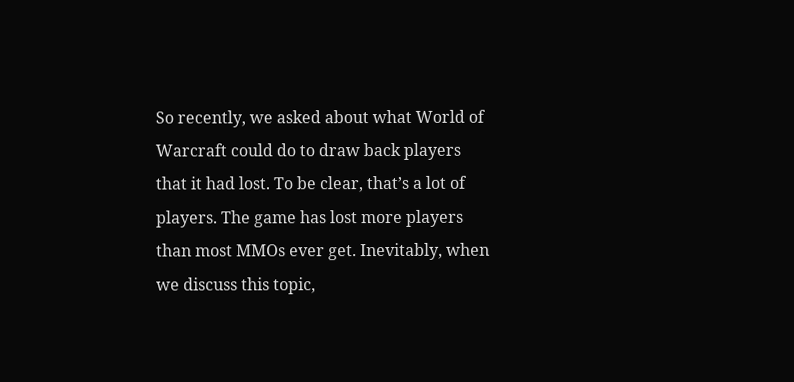So recently, we asked about what World of Warcraft could do to draw back players that it had lost. To be clear, that’s a lot of players. The game has lost more players than most MMOs ever get. Inevitably, when we discuss this topic,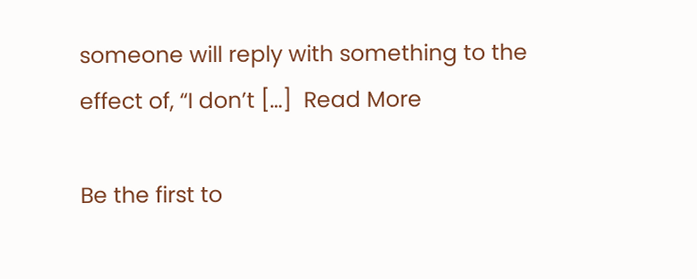someone will reply with something to the effect of, “I don’t […]  Read More

Be the first to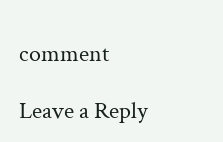comment

Leave a Reply